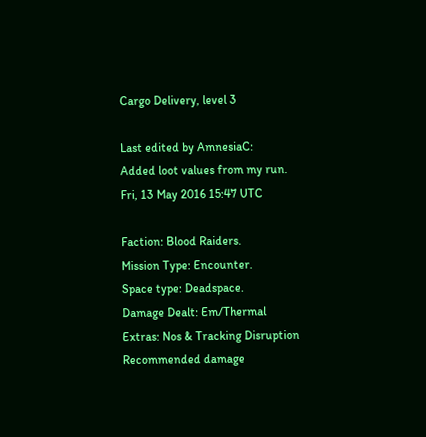Cargo Delivery, level 3

Last edited by AmnesiaC:
Added loot values from my run.
Fri, 13 May 2016 15:47 UTC

Faction: Blood Raiders.
Mission Type: Encounter.
Space type: Deadspace.
Damage Dealt: Em/Thermal
Extras: Nos & Tracking Disruption
Recommended damage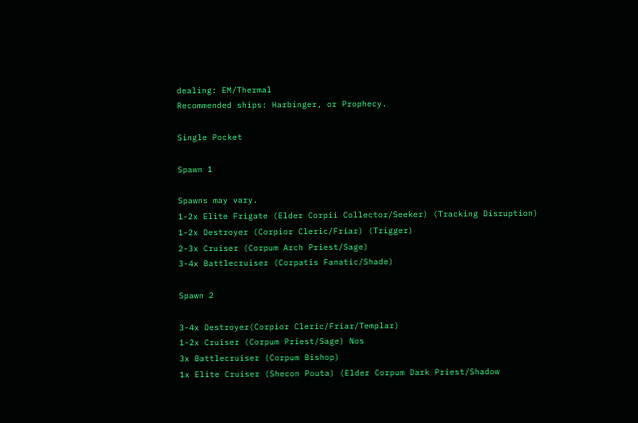dealing: EM/Thermal
Recommended ships: Harbinger, or Prophecy.

Single Pocket

Spawn 1

Spawns may vary.
1-2x Elite Frigate (Elder Corpii Collector/Seeker) (Tracking Disruption)
1-2x Destroyer (Corpior Cleric/Friar) (Trigger)
2-3x Cruiser (Corpum Arch Priest/Sage)
3-4x Battlecruiser (Corpatis Fanatic/Shade)

Spawn 2

3-4x Destroyer(Corpior Cleric/Friar/Templar)
1-2x Cruiser (Corpum Priest/Sage) Nos
3x Battlecruiser (Corpum Bishop)
1x Elite Cruiser (Shecon Pouta) (Elder Corpum Dark Priest/Shadow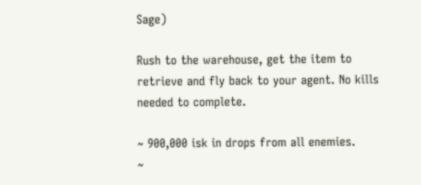Sage)

Rush to the warehouse, get the item to retrieve and fly back to your agent. No kills needed to complete.

~ 900,000 isk in drops from all enemies.
~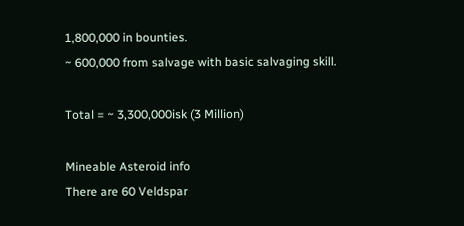1,800,000 in bounties.
~ 600,000 from salvage with basic salvaging skill.

Total = ~ 3,300,000isk (3 Million)

Mineable Asteroid info
There are 60 Veldspar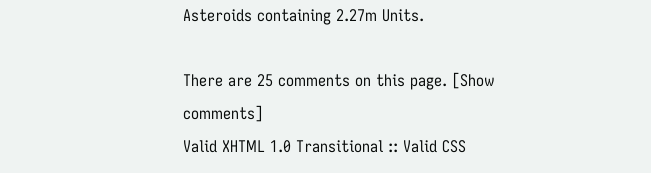Asteroids containing 2.27m Units.

There are 25 comments on this page. [Show comments]
Valid XHTML 1.0 Transitional :: Valid CSS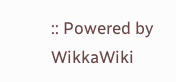:: Powered by WikkaWiki